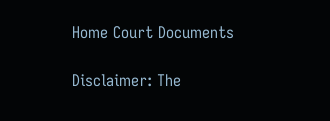Home Court Documents

Disclaimer: The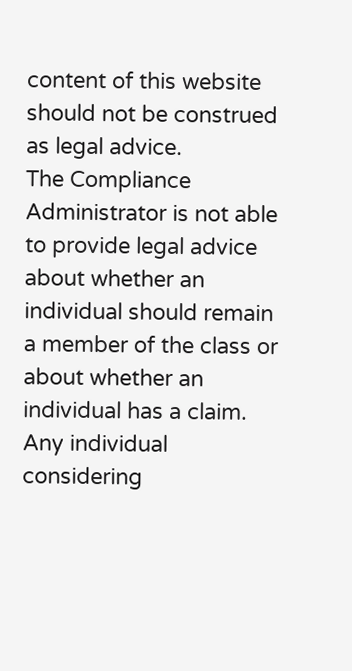content of this website should not be construed as legal advice.
The Compliance Administrator is not able to provide legal advice about whether an individual should remain a member of the class or about whether an individual has a claim.
Any individual considering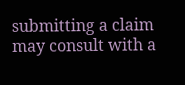submitting a claim may consult with a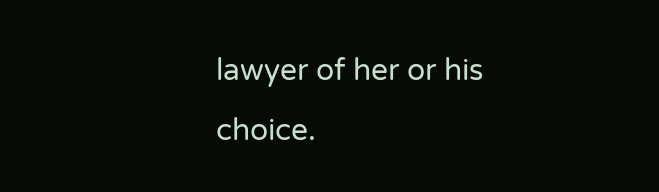lawyer of her or his choice.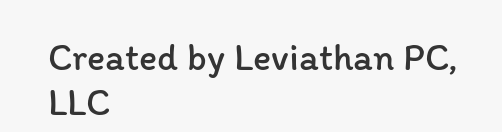Created by Leviathan PC, LLC